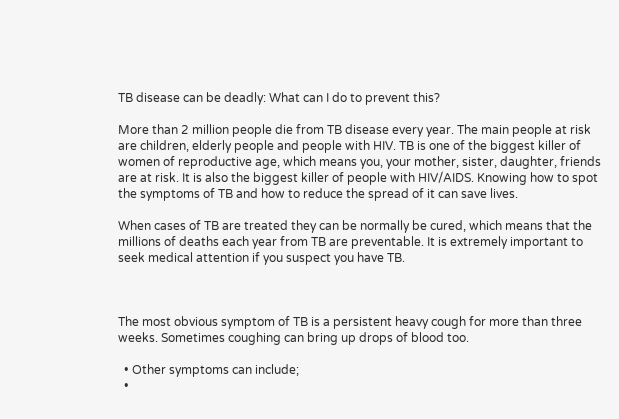TB disease can be deadly: What can I do to prevent this?

More than 2 million people die from TB disease every year. The main people at risk are children, elderly people and people with HIV. TB is one of the biggest killer of women of reproductive age, which means you, your mother, sister, daughter, friends are at risk. It is also the biggest killer of people with HIV/AIDS. Knowing how to spot the symptoms of TB and how to reduce the spread of it can save lives.

When cases of TB are treated they can be normally be cured, which means that the millions of deaths each year from TB are preventable. It is extremely important to seek medical attention if you suspect you have TB.



The most obvious symptom of TB is a persistent heavy cough for more than three weeks. Sometimes coughing can bring up drops of blood too.

  • Other symptoms can include;
  •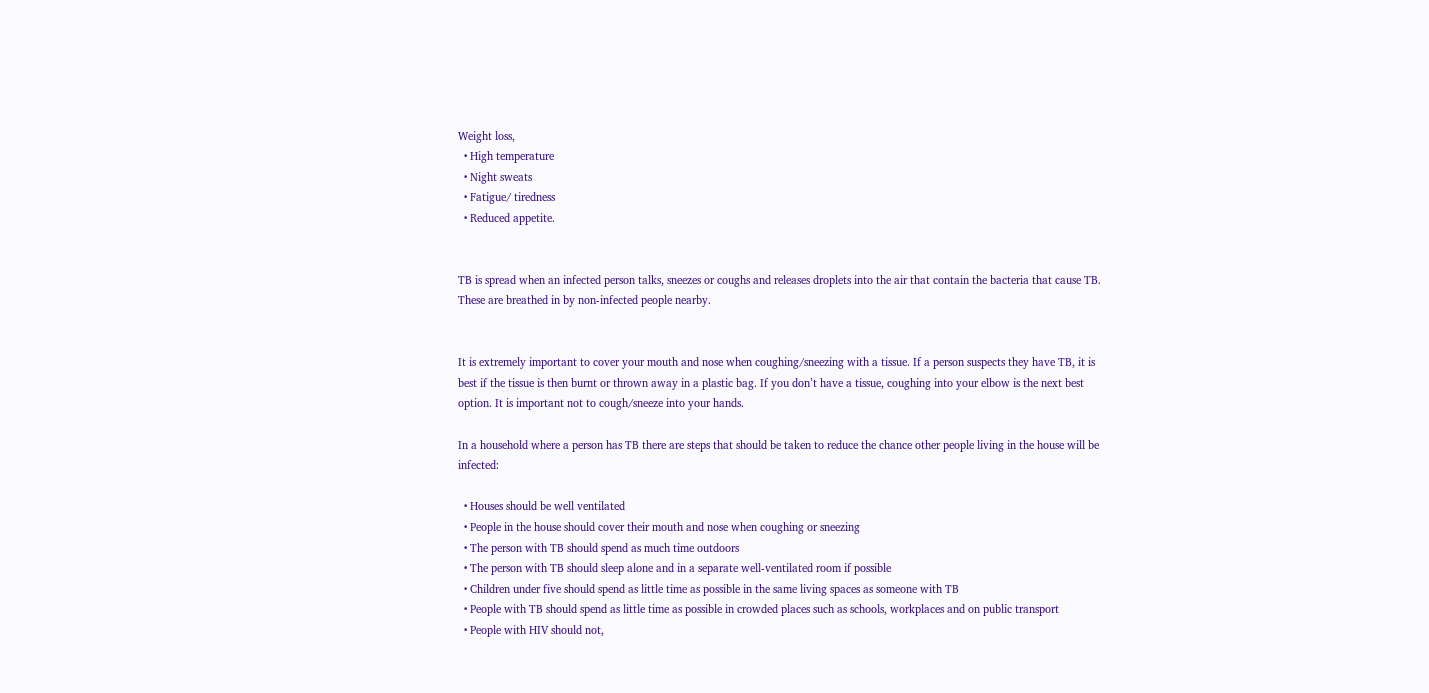Weight loss,
  • High temperature
  • Night sweats
  • Fatigue/ tiredness
  • Reduced appetite.


TB is spread when an infected person talks, sneezes or coughs and releases droplets into the air that contain the bacteria that cause TB. These are breathed in by non-infected people nearby.


It is extremely important to cover your mouth and nose when coughing/sneezing with a tissue. If a person suspects they have TB, it is best if the tissue is then burnt or thrown away in a plastic bag. If you don’t have a tissue, coughing into your elbow is the next best option. It is important not to cough/sneeze into your hands.

In a household where a person has TB there are steps that should be taken to reduce the chance other people living in the house will be infected:

  • Houses should be well ventilated
  • People in the house should cover their mouth and nose when coughing or sneezing
  • The person with TB should spend as much time outdoors
  • The person with TB should sleep alone and in a separate well-ventilated room if possible
  • Children under five should spend as little time as possible in the same living spaces as someone with TB
  • People with TB should spend as little time as possible in crowded places such as schools, workplaces and on public transport
  • People with HIV should not,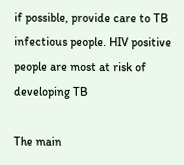if possible, provide care to TB infectious people. HIV positive people are most at risk of developing TB

The main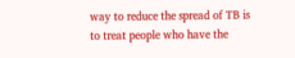way to reduce the spread of TB is to treat people who have the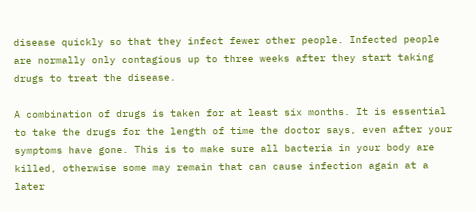disease quickly so that they infect fewer other people. Infected people are normally only contagious up to three weeks after they start taking drugs to treat the disease.

A combination of drugs is taken for at least six months. It is essential to take the drugs for the length of time the doctor says, even after your symptoms have gone. This is to make sure all bacteria in your body are killed, otherwise some may remain that can cause infection again at a later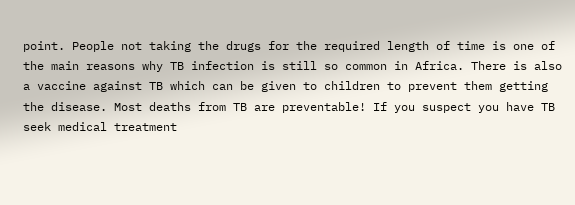point. People not taking the drugs for the required length of time is one of the main reasons why TB infection is still so common in Africa. There is also a vaccine against TB which can be given to children to prevent them getting the disease. Most deaths from TB are preventable! If you suspect you have TB seek medical treatment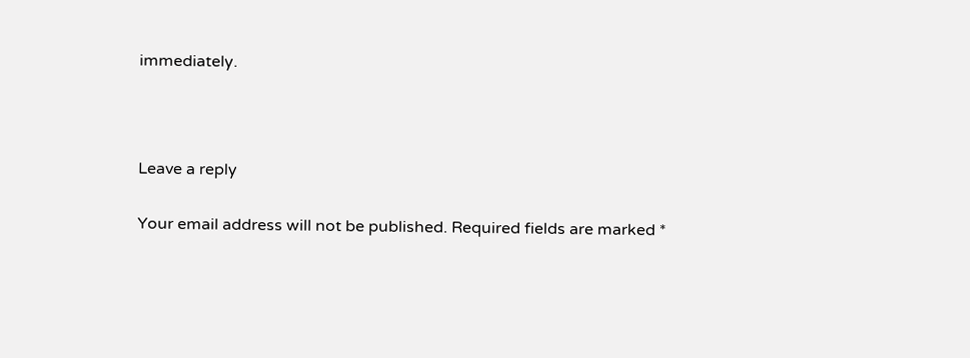immediately.



Leave a reply

Your email address will not be published. Required fields are marked *